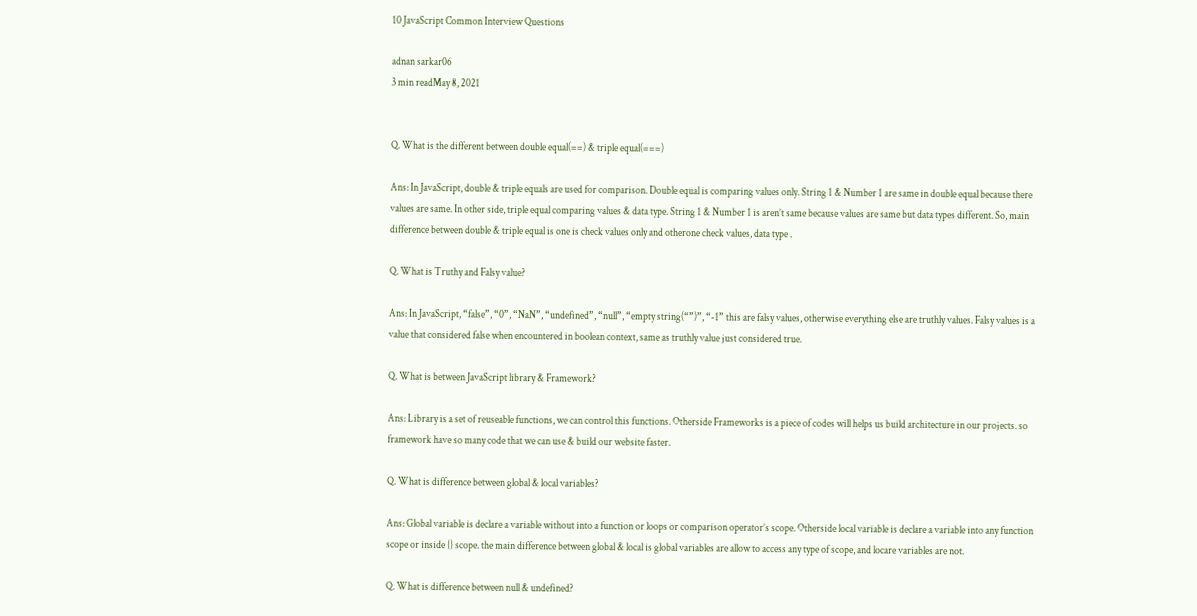10 JavaScript Common Interview Questions

adnan sarkar06
3 min readMay 8, 2021


Q. What is the different between double equal(==) & triple equal(===)

Ans: In JavaScript, double & triple equals are used for comparison. Double equal is comparing values only. String 1 & Number 1 are same in double equal because there values are same. In other side, triple equal comparing values & data type. String 1 & Number 1 is aren’t same because values are same but data types different. So, main difference between double & triple equal is one is check values only and otherone check values, data type .

Q. What is Truthy and Falsy value?

Ans: In JavaScript, “false”, “0”, “NaN”, “undefined”, “null”, “empty string(“”)”, “-1” this are falsy values, otherwise everything else are truthly values. Falsy values is a value that considered false when encountered in boolean context, same as truthly value just considered true.

Q. What is between JavaScript library & Framework?

Ans: Library is a set of reuseable functions, we can control this functions. Otherside Frameworks is a piece of codes will helps us build architecture in our projects. so framework have so many code that we can use & build our website faster.

Q. What is difference between global & local variables?

Ans: Global variable is declare a variable without into a function or loops or comparison operator’s scope. Otherside local variable is declare a variable into any function scope or inside {} scope. the main difference between global & local is global variables are allow to access any type of scope, and locare variables are not.

Q. What is difference between null & undefined?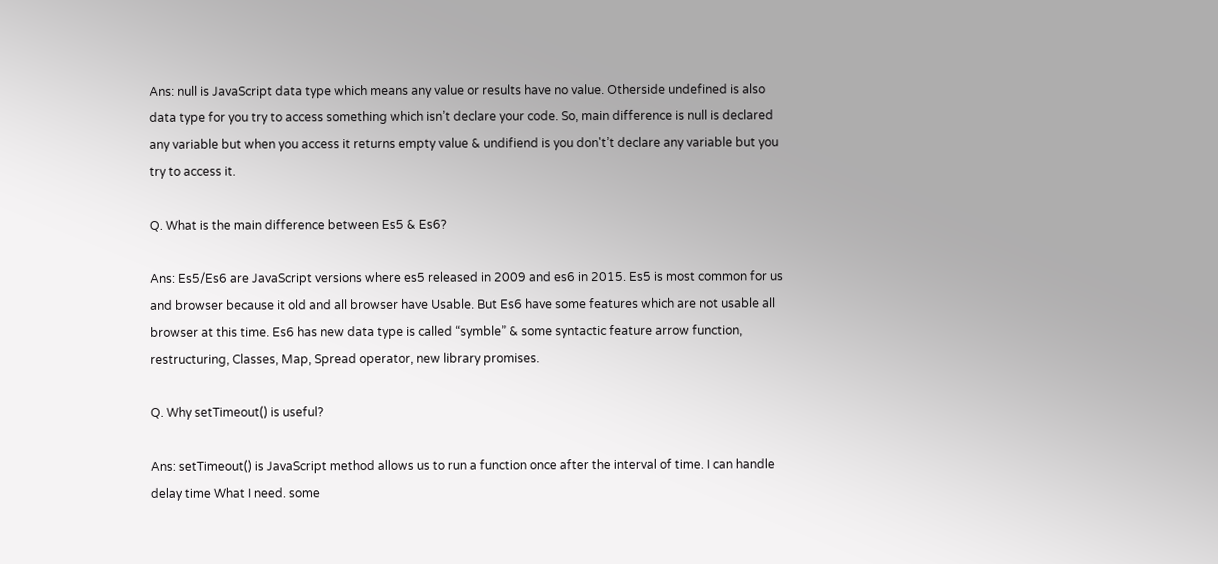Ans: null is JavaScript data type which means any value or results have no value. Otherside undefined is also data type for you try to access something which isn’t declare your code. So, main difference is null is declared any variable but when you access it returns empty value & undifiend is you don't’t declare any variable but you try to access it.

Q. What is the main difference between Es5 & Es6?

Ans: Es5/Es6 are JavaScript versions where es5 released in 2009 and es6 in 2015. Es5 is most common for us and browser because it old and all browser have Usable. But Es6 have some features which are not usable all browser at this time. Es6 has new data type is called “symble” & some syntactic feature arrow function, restructuring, Classes, Map, Spread operator, new library promises.

Q. Why setTimeout() is useful?

Ans: setTimeout() is JavaScript method allows us to run a function once after the interval of time. I can handle delay time What I need. some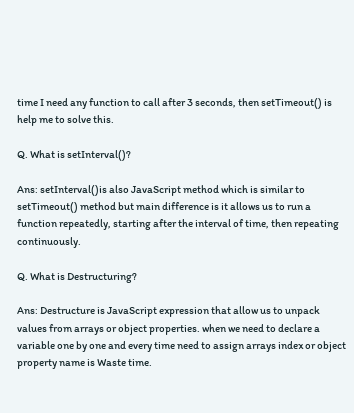time I need any function to call after 3 seconds, then setTimeout() is help me to solve this.

Q. What is setInterval()?

Ans: setInterval()is also JavaScript method which is similar to setTimeout() method but main difference is it allows us to run a function repeatedly, starting after the interval of time, then repeating continuously.

Q. What is Destructuring?

Ans: Destructure is JavaScript expression that allow us to unpack values from arrays or object properties. when we need to declare a variable one by one and every time need to assign arrays index or object property name is Waste time.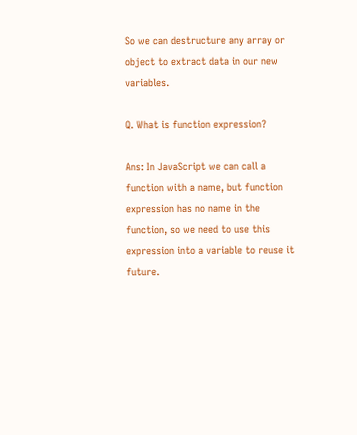So we can destructure any array or object to extract data in our new variables.

Q. What is function expression?

Ans: In JavaScript we can call a function with a name, but function expression has no name in the function, so we need to use this expression into a variable to reuse it future.